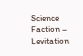Science Faction – Levitation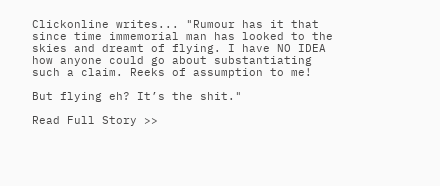Clickonline writes... "Rumour has it that since time immemorial man has looked to the skies and dreamt of flying. I have NO IDEA how anyone could go about substantiating such a claim. Reeks of assumption to me!

But flying eh? It’s the shit."

Read Full Story >>